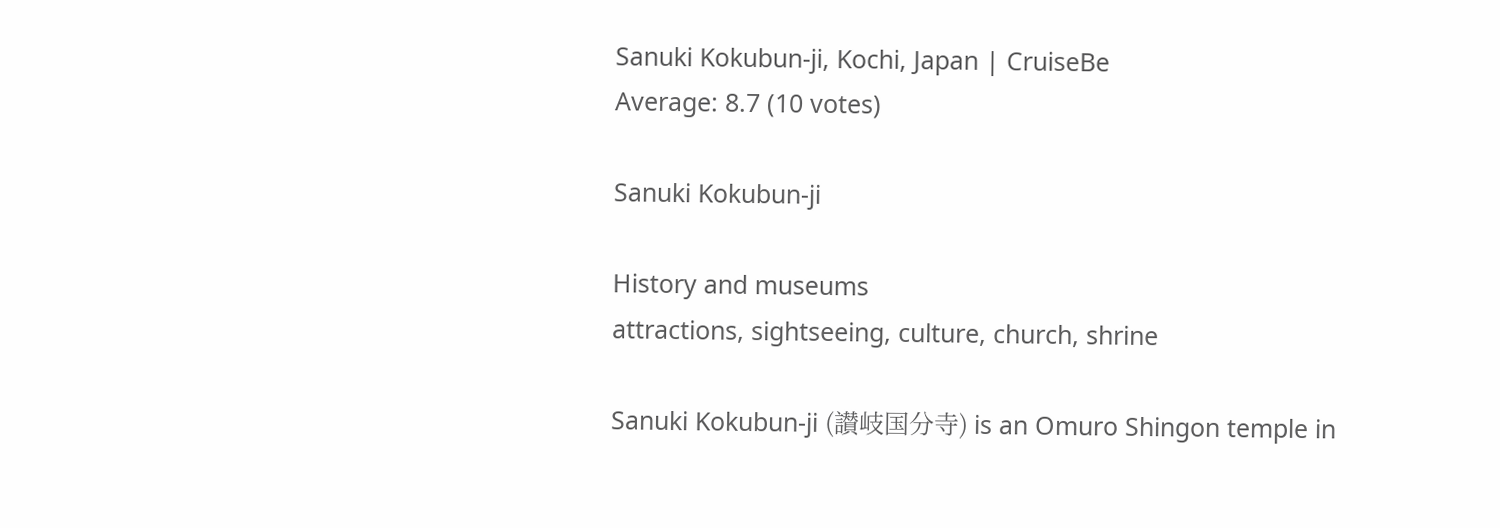Sanuki Kokubun-ji, Kochi, Japan | CruiseBe
Average: 8.7 (10 votes)

Sanuki Kokubun-ji

History and museums
attractions, sightseeing, culture, church, shrine

Sanuki Kokubun-ji (讃岐国分寺) is an Omuro Shingon temple in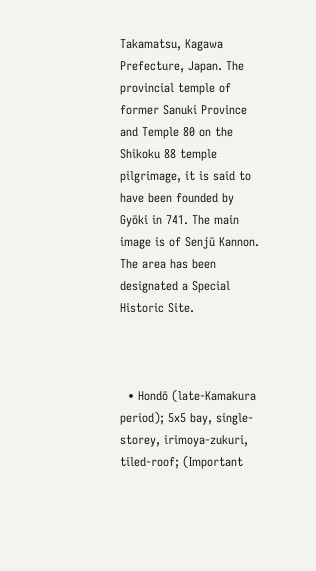Takamatsu, Kagawa Prefecture, Japan. The provincial temple of former Sanuki Province and Temple 80 on the Shikoku 88 temple pilgrimage, it is said to have been founded by Gyōki in 741. The main image is of Senjū Kannon. The area has been designated a Special Historic Site.



  • Hondō (late-Kamakura period); 5x5 bay, single-storey, irimoya-zukuri, tiled-roof; (Important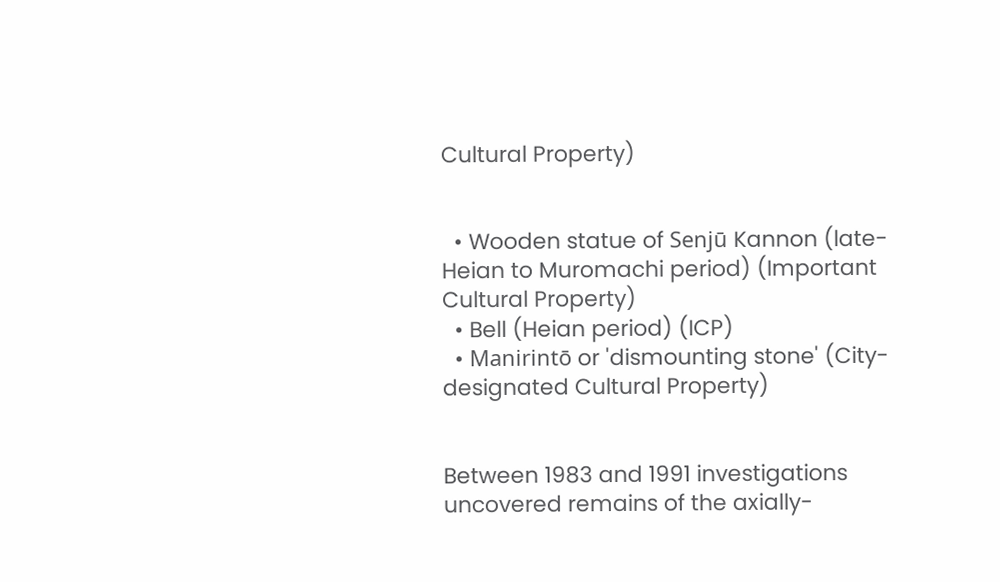Cultural Property)


  • Wooden statue of Senjū Kannon (late-Heian to Muromachi period) (Important Cultural Property)
  • Bell (Heian period) (ICP)
  • Manirintō or 'dismounting stone' (City-designated Cultural Property)


Between 1983 and 1991 investigations uncovered remains of the axially-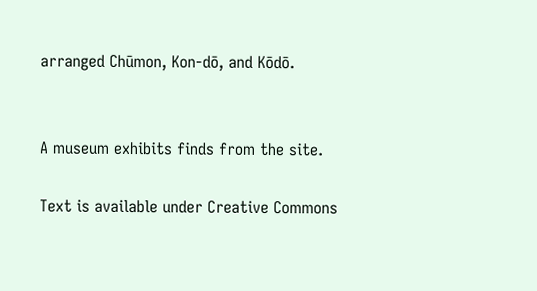arranged Chūmon, Kon-dō, and Kōdō.


A museum exhibits finds from the site.

Text is available under Creative Commons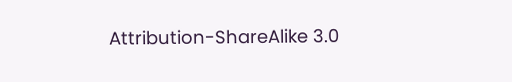Attribution-ShareAlike 3.0